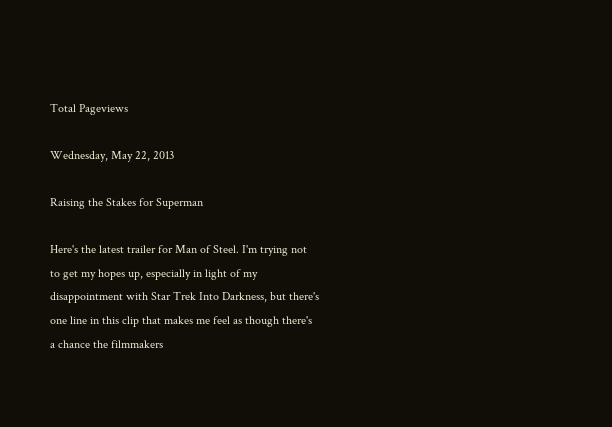Total Pageviews

Wednesday, May 22, 2013

Raising the Stakes for Superman

Here's the latest trailer for Man of Steel. I'm trying not to get my hopes up, especially in light of my disappointment with Star Trek Into Darkness, but there's one line in this clip that makes me feel as though there's a chance the filmmakers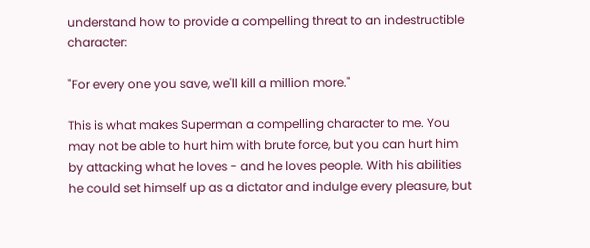understand how to provide a compelling threat to an indestructible character:

"For every one you save, we'll kill a million more."

This is what makes Superman a compelling character to me. You may not be able to hurt him with brute force, but you can hurt him by attacking what he loves - and he loves people. With his abilities he could set himself up as a dictator and indulge every pleasure, but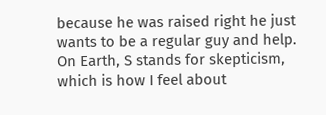because he was raised right he just wants to be a regular guy and help. On Earth, S stands for skepticism, which is how I feel about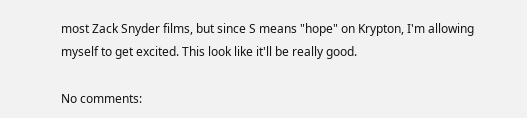most Zack Snyder films, but since S means "hope" on Krypton, I'm allowing myself to get excited. This look like it'll be really good.

No comments: